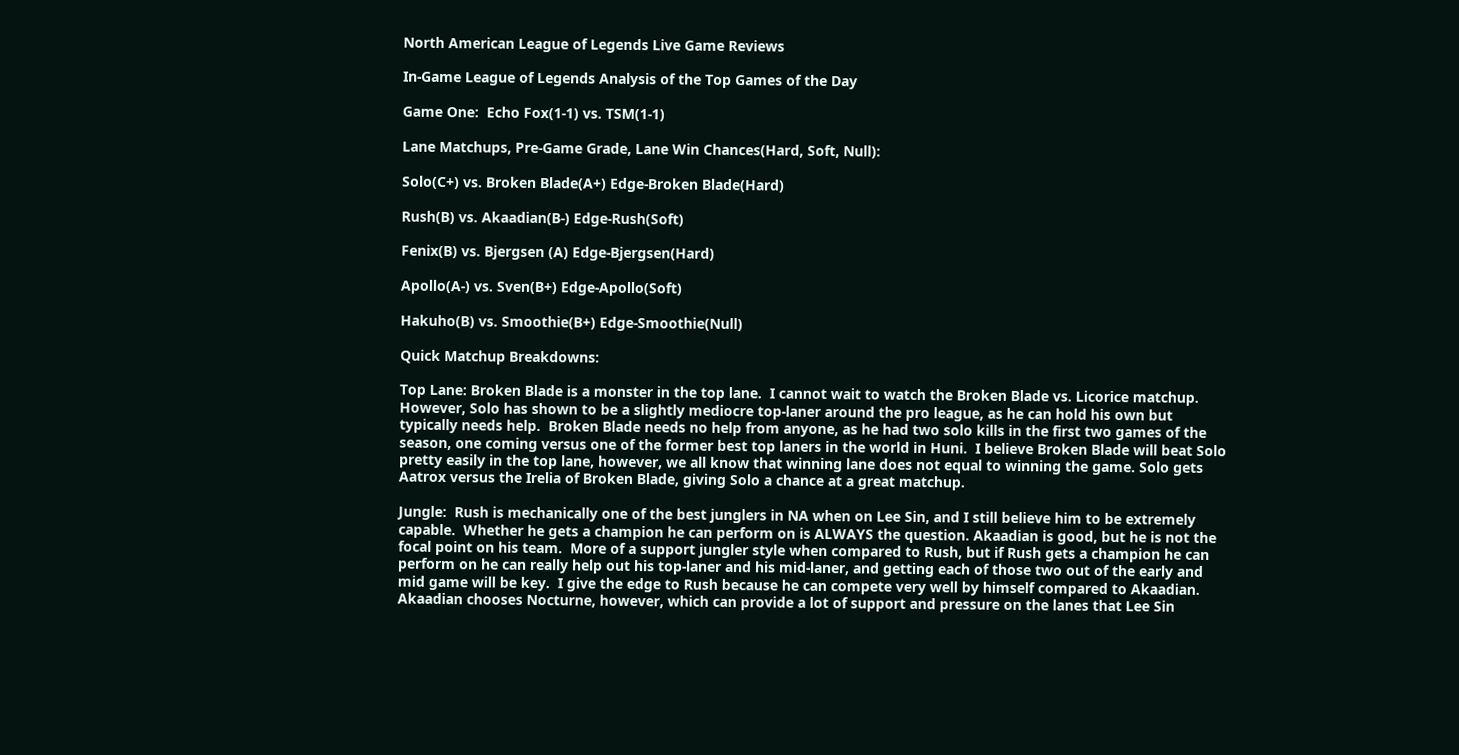North American League of Legends Live Game Reviews

In-Game League of Legends Analysis of the Top Games of the Day

Game One:  Echo Fox(1-1) vs. TSM(1-1)

Lane Matchups, Pre-Game Grade, Lane Win Chances(Hard, Soft, Null):

Solo(C+) vs. Broken Blade(A+) Edge-Broken Blade(Hard)

Rush(B) vs. Akaadian(B-) Edge-Rush(Soft)

Fenix(B) vs. Bjergsen (A) Edge-Bjergsen(Hard)

Apollo(A-) vs. Sven(B+) Edge-Apollo(Soft)

Hakuho(B) vs. Smoothie(B+) Edge-Smoothie(Null)

Quick Matchup Breakdowns:

Top Lane: Broken Blade is a monster in the top lane.  I cannot wait to watch the Broken Blade vs. Licorice matchup.  However, Solo has shown to be a slightly mediocre top-laner around the pro league, as he can hold his own but typically needs help.  Broken Blade needs no help from anyone, as he had two solo kills in the first two games of the season, one coming versus one of the former best top laners in the world in Huni.  I believe Broken Blade will beat Solo pretty easily in the top lane, however, we all know that winning lane does not equal to winning the game. Solo gets Aatrox versus the Irelia of Broken Blade, giving Solo a chance at a great matchup.

Jungle:  Rush is mechanically one of the best junglers in NA when on Lee Sin, and I still believe him to be extremely capable.  Whether he gets a champion he can perform on is ALWAYS the question. Akaadian is good, but he is not the focal point on his team.  More of a support jungler style when compared to Rush, but if Rush gets a champion he can perform on he can really help out his top-laner and his mid-laner, and getting each of those two out of the early and mid game will be key.  I give the edge to Rush because he can compete very well by himself compared to Akaadian. Akaadian chooses Nocturne, however, which can provide a lot of support and pressure on the lanes that Lee Sin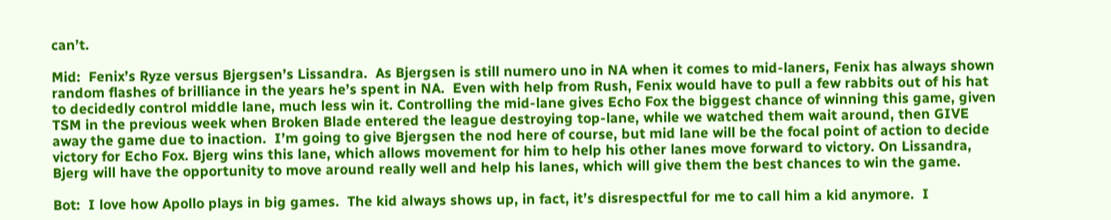can’t.

Mid:  Fenix’s Ryze versus Bjergsen’s Lissandra.  As Bjergsen is still numero uno in NA when it comes to mid-laners, Fenix has always shown random flashes of brilliance in the years he’s spent in NA.  Even with help from Rush, Fenix would have to pull a few rabbits out of his hat to decidedly control middle lane, much less win it. Controlling the mid-lane gives Echo Fox the biggest chance of winning this game, given TSM in the previous week when Broken Blade entered the league destroying top-lane, while we watched them wait around, then GIVE away the game due to inaction.  I’m going to give Bjergsen the nod here of course, but mid lane will be the focal point of action to decide victory for Echo Fox. Bjerg wins this lane, which allows movement for him to help his other lanes move forward to victory. On Lissandra, Bjerg will have the opportunity to move around really well and help his lanes, which will give them the best chances to win the game.

Bot:  I love how Apollo plays in big games.  The kid always shows up, in fact, it’s disrespectful for me to call him a kid anymore.  I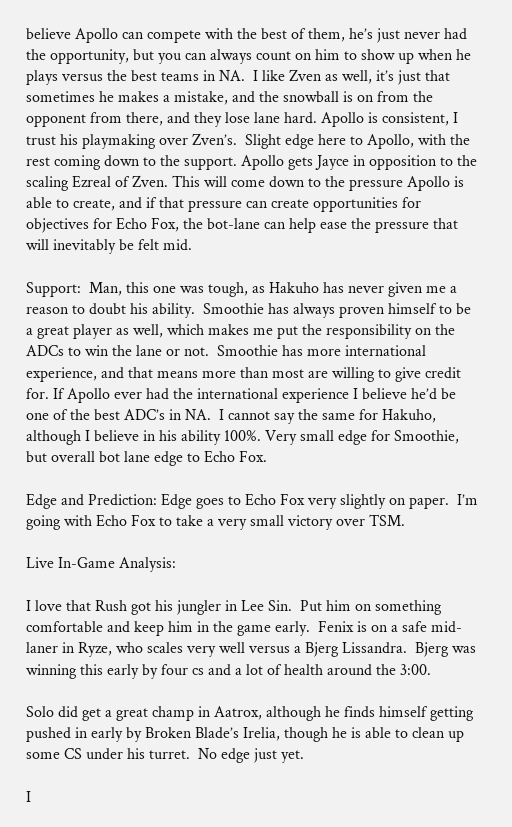believe Apollo can compete with the best of them, he’s just never had the opportunity, but you can always count on him to show up when he plays versus the best teams in NA.  I like Zven as well, it’s just that sometimes he makes a mistake, and the snowball is on from the opponent from there, and they lose lane hard. Apollo is consistent, I trust his playmaking over Zven’s.  Slight edge here to Apollo, with the rest coming down to the support. Apollo gets Jayce in opposition to the scaling Ezreal of Zven. This will come down to the pressure Apollo is able to create, and if that pressure can create opportunities for objectives for Echo Fox, the bot-lane can help ease the pressure that will inevitably be felt mid.

Support:  Man, this one was tough, as Hakuho has never given me a reason to doubt his ability.  Smoothie has always proven himself to be a great player as well, which makes me put the responsibility on the ADCs to win the lane or not.  Smoothie has more international experience, and that means more than most are willing to give credit for. If Apollo ever had the international experience I believe he’d be one of the best ADC’s in NA.  I cannot say the same for Hakuho, although I believe in his ability 100%. Very small edge for Smoothie, but overall bot lane edge to Echo Fox.

Edge and Prediction: Edge goes to Echo Fox very slightly on paper.  I’m going with Echo Fox to take a very small victory over TSM.

Live In-Game Analysis:

I love that Rush got his jungler in Lee Sin.  Put him on something comfortable and keep him in the game early.  Fenix is on a safe mid-laner in Ryze, who scales very well versus a Bjerg Lissandra.  Bjerg was winning this early by four cs and a lot of health around the 3:00.

Solo did get a great champ in Aatrox, although he finds himself getting pushed in early by Broken Blade’s Irelia, though he is able to clean up some CS under his turret.  No edge just yet.

I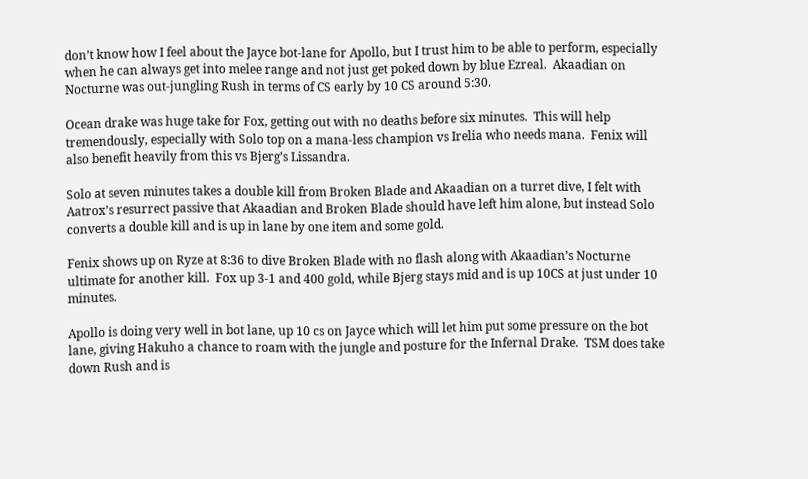don’t know how I feel about the Jayce bot-lane for Apollo, but I trust him to be able to perform, especially when he can always get into melee range and not just get poked down by blue Ezreal.  Akaadian on Nocturne was out-jungling Rush in terms of CS early by 10 CS around 5:30.

Ocean drake was huge take for Fox, getting out with no deaths before six minutes.  This will help tremendously, especially with Solo top on a mana-less champion vs Irelia who needs mana.  Fenix will also benefit heavily from this vs Bjerg’s Lissandra.

Solo at seven minutes takes a double kill from Broken Blade and Akaadian on a turret dive, I felt with Aatrox’s resurrect passive that Akaadian and Broken Blade should have left him alone, but instead Solo converts a double kill and is up in lane by one item and some gold.

Fenix shows up on Ryze at 8:36 to dive Broken Blade with no flash along with Akaadian’s Nocturne ultimate for another kill.  Fox up 3-1 and 400 gold, while Bjerg stays mid and is up 10CS at just under 10 minutes.

Apollo is doing very well in bot lane, up 10 cs on Jayce which will let him put some pressure on the bot lane, giving Hakuho a chance to roam with the jungle and posture for the Infernal Drake.  TSM does take down Rush and is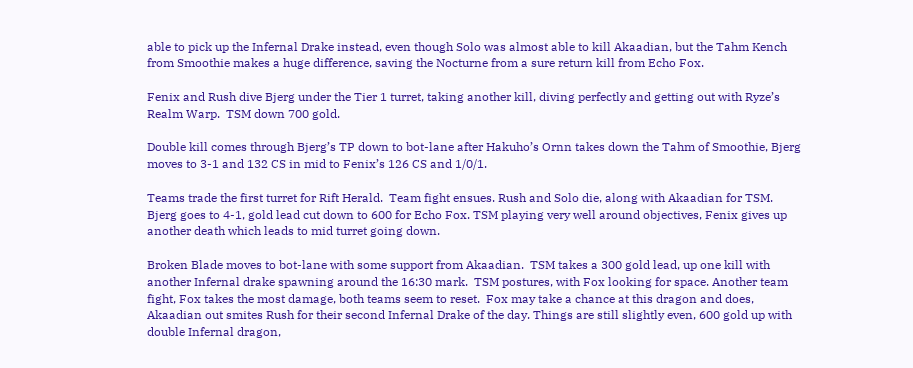able to pick up the Infernal Drake instead, even though Solo was almost able to kill Akaadian, but the Tahm Kench from Smoothie makes a huge difference, saving the Nocturne from a sure return kill from Echo Fox.

Fenix and Rush dive Bjerg under the Tier 1 turret, taking another kill, diving perfectly and getting out with Ryze’s Realm Warp.  TSM down 700 gold.

Double kill comes through Bjerg’s TP down to bot-lane after Hakuho’s Ornn takes down the Tahm of Smoothie, Bjerg moves to 3-1 and 132 CS in mid to Fenix’s 126 CS and 1/0/1.

Teams trade the first turret for Rift Herald.  Team fight ensues. Rush and Solo die, along with Akaadian for TSM.  Bjerg goes to 4-1, gold lead cut down to 600 for Echo Fox. TSM playing very well around objectives, Fenix gives up another death which leads to mid turret going down.

Broken Blade moves to bot-lane with some support from Akaadian.  TSM takes a 300 gold lead, up one kill with another Infernal drake spawning around the 16:30 mark.  TSM postures, with Fox looking for space. Another team fight, Fox takes the most damage, both teams seem to reset.  Fox may take a chance at this dragon and does, Akaadian out smites Rush for their second Infernal Drake of the day. Things are still slightly even, 600 gold up with double Infernal dragon,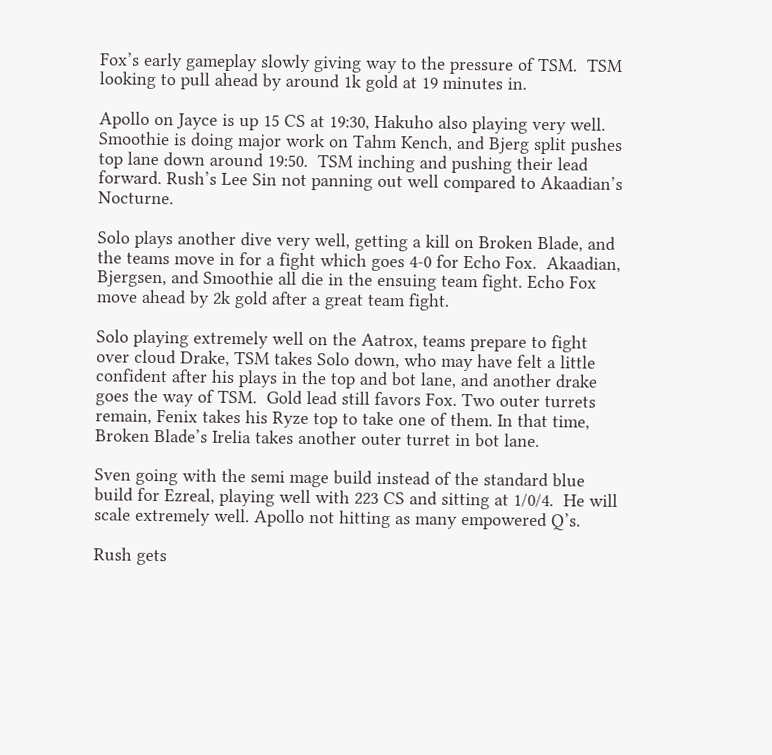Fox’s early gameplay slowly giving way to the pressure of TSM.  TSM looking to pull ahead by around 1k gold at 19 minutes in.

Apollo on Jayce is up 15 CS at 19:30, Hakuho also playing very well.  Smoothie is doing major work on Tahm Kench, and Bjerg split pushes top lane down around 19:50.  TSM inching and pushing their lead forward. Rush’s Lee Sin not panning out well compared to Akaadian’s Nocturne.

Solo plays another dive very well, getting a kill on Broken Blade, and the teams move in for a fight which goes 4-0 for Echo Fox.  Akaadian, Bjergsen, and Smoothie all die in the ensuing team fight. Echo Fox move ahead by 2k gold after a great team fight.

Solo playing extremely well on the Aatrox, teams prepare to fight over cloud Drake, TSM takes Solo down, who may have felt a little confident after his plays in the top and bot lane, and another drake goes the way of TSM.  Gold lead still favors Fox. Two outer turrets remain, Fenix takes his Ryze top to take one of them. In that time, Broken Blade’s Irelia takes another outer turret in bot lane.

Sven going with the semi mage build instead of the standard blue build for Ezreal, playing well with 223 CS and sitting at 1/0/4.  He will scale extremely well. Apollo not hitting as many empowered Q’s.

Rush gets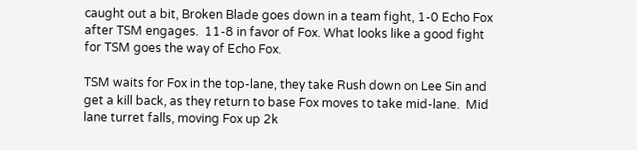caught out a bit, Broken Blade goes down in a team fight, 1-0 Echo Fox after TSM engages.  11-8 in favor of Fox. What looks like a good fight for TSM goes the way of Echo Fox.

TSM waits for Fox in the top-lane, they take Rush down on Lee Sin and get a kill back, as they return to base Fox moves to take mid-lane.  Mid lane turret falls, moving Fox up 2k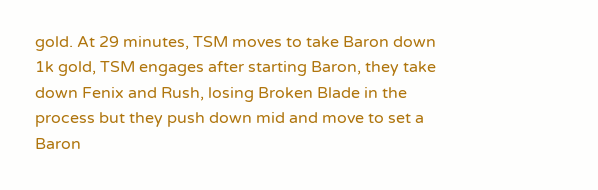gold. At 29 minutes, TSM moves to take Baron down 1k gold, TSM engages after starting Baron, they take down Fenix and Rush, losing Broken Blade in the process but they push down mid and move to set a Baron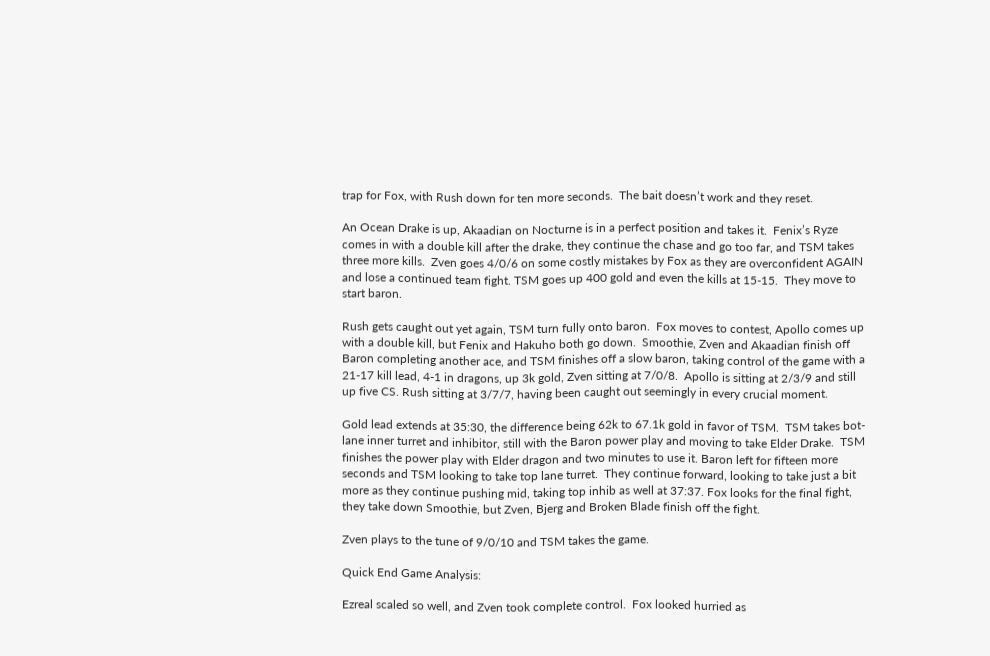trap for Fox, with Rush down for ten more seconds.  The bait doesn’t work and they reset.

An Ocean Drake is up, Akaadian on Nocturne is in a perfect position and takes it.  Fenix’s Ryze comes in with a double kill after the drake, they continue the chase and go too far, and TSM takes three more kills.  Zven goes 4/0/6 on some costly mistakes by Fox as they are overconfident AGAIN and lose a continued team fight. TSM goes up 400 gold and even the kills at 15-15.  They move to start baron.

Rush gets caught out yet again, TSM turn fully onto baron.  Fox moves to contest, Apollo comes up with a double kill, but Fenix and Hakuho both go down.  Smoothie, Zven and Akaadian finish off Baron completing another ace, and TSM finishes off a slow baron, taking control of the game with a 21-17 kill lead, 4-1 in dragons, up 3k gold, Zven sitting at 7/0/8.  Apollo is sitting at 2/3/9 and still up five CS. Rush sitting at 3/7/7, having been caught out seemingly in every crucial moment.

Gold lead extends at 35:30, the difference being 62k to 67.1k gold in favor of TSM.  TSM takes bot-lane inner turret and inhibitor, still with the Baron power play and moving to take Elder Drake.  TSM finishes the power play with Elder dragon and two minutes to use it. Baron left for fifteen more seconds and TSM looking to take top lane turret.  They continue forward, looking to take just a bit more as they continue pushing mid, taking top inhib as well at 37:37. Fox looks for the final fight, they take down Smoothie, but Zven, Bjerg and Broken Blade finish off the fight.

Zven plays to the tune of 9/0/10 and TSM takes the game.

Quick End Game Analysis:

Ezreal scaled so well, and Zven took complete control.  Fox looked hurried as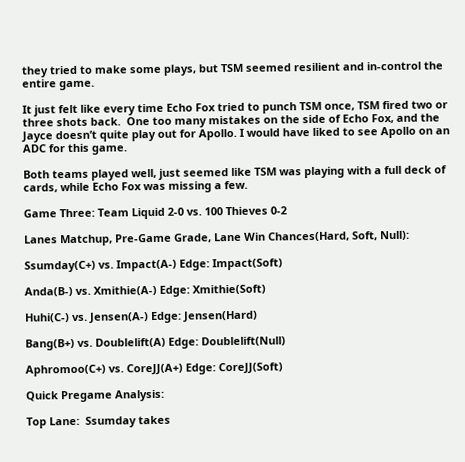they tried to make some plays, but TSM seemed resilient and in-control the entire game.

It just felt like every time Echo Fox tried to punch TSM once, TSM fired two or three shots back.  One too many mistakes on the side of Echo Fox, and the Jayce doesn’t quite play out for Apollo. I would have liked to see Apollo on an ADC for this game.

Both teams played well, just seemed like TSM was playing with a full deck of cards, while Echo Fox was missing a few.

Game Three: Team Liquid 2-0 vs. 100 Thieves 0-2

Lanes Matchup, Pre-Game Grade, Lane Win Chances(Hard, Soft, Null):

Ssumday(C+) vs. Impact(A-) Edge: Impact(Soft)

Anda(B-) vs. Xmithie(A-) Edge: Xmithie(Soft)

Huhi(C-) vs. Jensen(A-) Edge: Jensen(Hard)

Bang(B+) vs. Doublelift(A) Edge: Doublelift(Null)

Aphromoo(C+) vs. CoreJJ(A+) Edge: CoreJJ(Soft)

Quick Pregame Analysis:

Top Lane:  Ssumday takes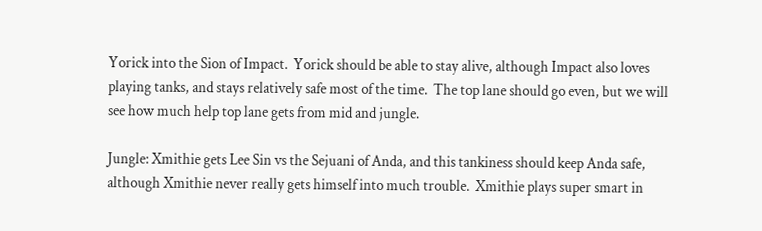Yorick into the Sion of Impact.  Yorick should be able to stay alive, although Impact also loves playing tanks, and stays relatively safe most of the time.  The top lane should go even, but we will see how much help top lane gets from mid and jungle.

Jungle: Xmithie gets Lee Sin vs the Sejuani of Anda, and this tankiness should keep Anda safe, although Xmithie never really gets himself into much trouble.  Xmithie plays super smart in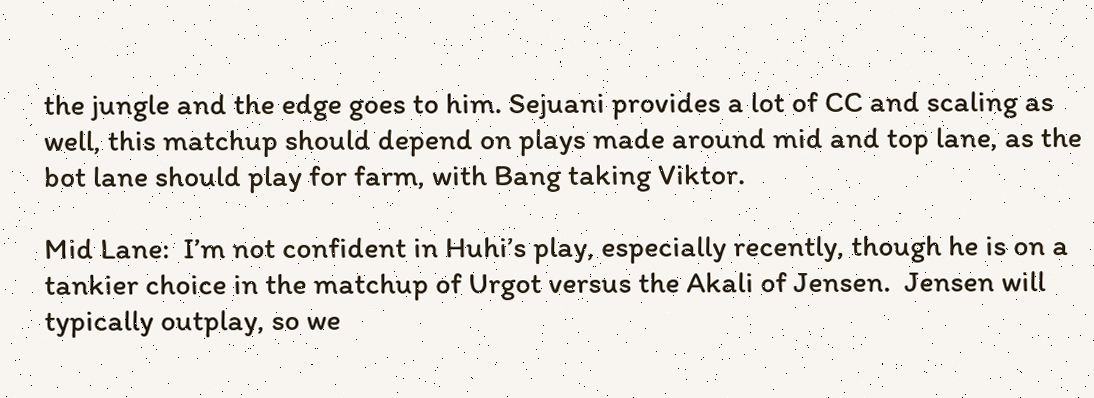the jungle and the edge goes to him. Sejuani provides a lot of CC and scaling as well, this matchup should depend on plays made around mid and top lane, as the bot lane should play for farm, with Bang taking Viktor.

Mid Lane:  I’m not confident in Huhi’s play, especially recently, though he is on a tankier choice in the matchup of Urgot versus the Akali of Jensen.  Jensen will typically outplay, so we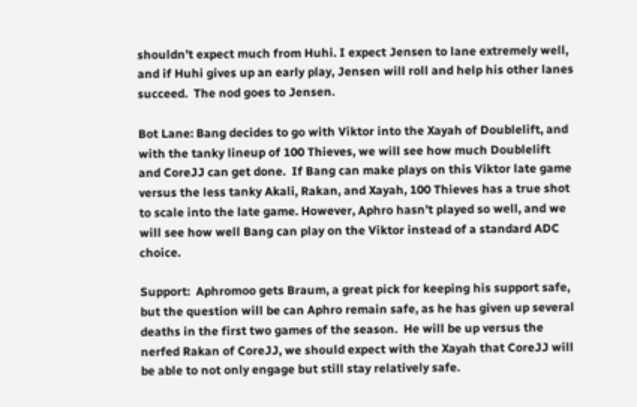shouldn’t expect much from Huhi. I expect Jensen to lane extremely well, and if Huhi gives up an early play, Jensen will roll and help his other lanes succeed.  The nod goes to Jensen.

Bot Lane: Bang decides to go with Viktor into the Xayah of Doublelift, and with the tanky lineup of 100 Thieves, we will see how much Doublelift and CoreJJ can get done.  If Bang can make plays on this Viktor late game versus the less tanky Akali, Rakan, and Xayah, 100 Thieves has a true shot to scale into the late game. However, Aphro hasn’t played so well, and we will see how well Bang can play on the Viktor instead of a standard ADC choice.

Support:  Aphromoo gets Braum, a great pick for keeping his support safe, but the question will be can Aphro remain safe, as he has given up several deaths in the first two games of the season.  He will be up versus the nerfed Rakan of CoreJJ, we should expect with the Xayah that CoreJJ will be able to not only engage but still stay relatively safe.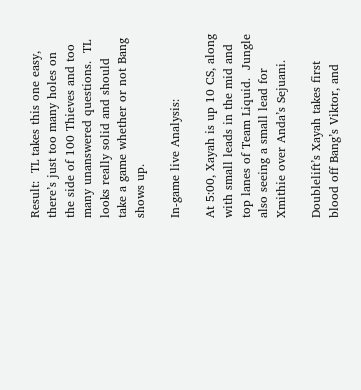Result:  TL takes this one easy, there’s just too many holes on the side of 100 Thieves and too many unanswered questions.  TL looks really solid and should take a game whether or not Bang shows up.

In-game live Analysis:

At 5:00, Xayah is up 10 CS, along with small leads in the mid and top lanes of Team Liquid.  Jungle also seeing a small lead for Xmithie over Anda’s Sejuani.

Doublelift’s Xayah takes first blood off Bang’s Viktor, and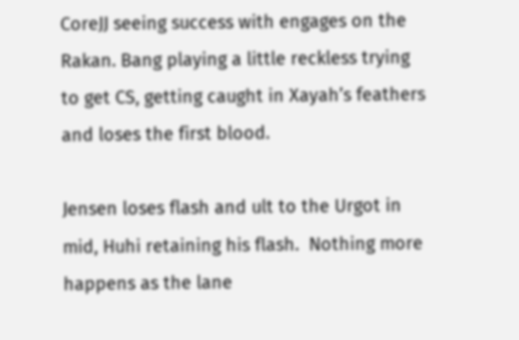CoreJJ seeing success with engages on the Rakan. Bang playing a little reckless trying to get CS, getting caught in Xayah’s feathers and loses the first blood.

Jensen loses flash and ult to the Urgot in mid, Huhi retaining his flash.  Nothing more happens as the lane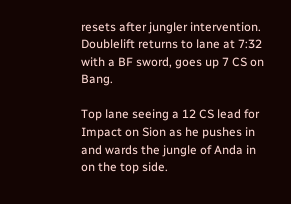resets after jungler intervention. Doublelift returns to lane at 7:32 with a BF sword, goes up 7 CS on Bang.

Top lane seeing a 12 CS lead for Impact on Sion as he pushes in and wards the jungle of Anda in on the top side.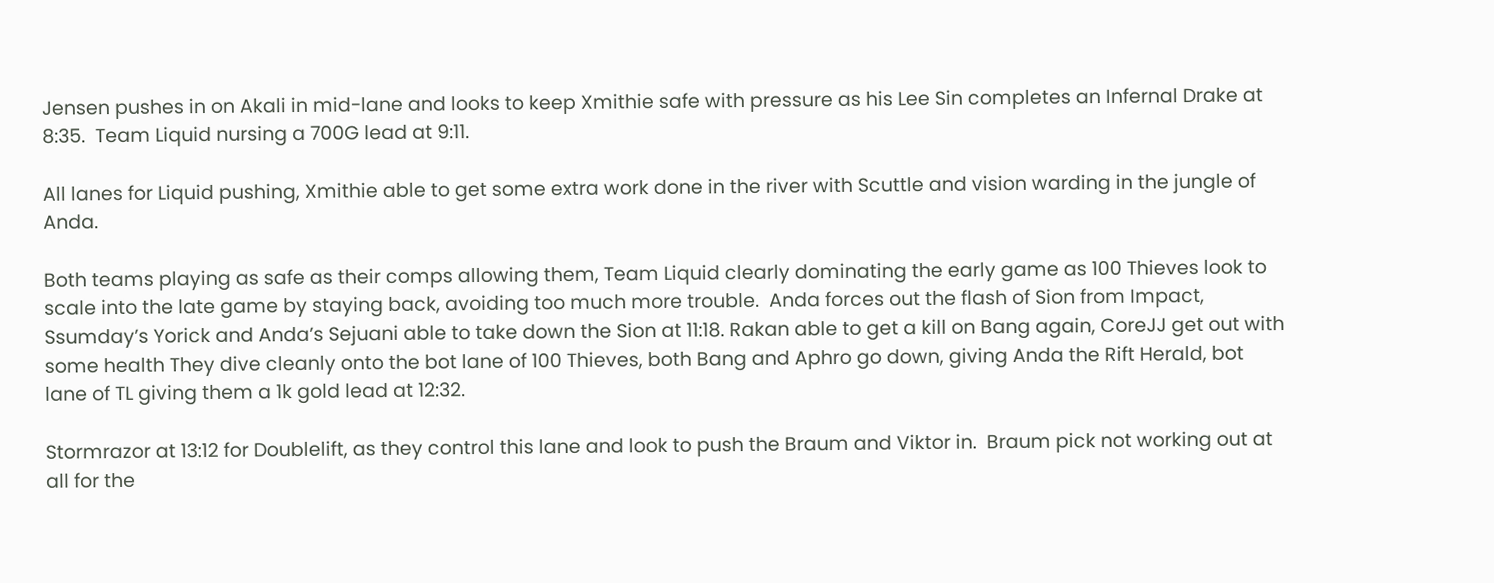Jensen pushes in on Akali in mid-lane and looks to keep Xmithie safe with pressure as his Lee Sin completes an Infernal Drake at 8:35.  Team Liquid nursing a 700G lead at 9:11.

All lanes for Liquid pushing, Xmithie able to get some extra work done in the river with Scuttle and vision warding in the jungle of Anda.

Both teams playing as safe as their comps allowing them, Team Liquid clearly dominating the early game as 100 Thieves look to scale into the late game by staying back, avoiding too much more trouble.  Anda forces out the flash of Sion from Impact, Ssumday’s Yorick and Anda’s Sejuani able to take down the Sion at 11:18. Rakan able to get a kill on Bang again, CoreJJ get out with some health They dive cleanly onto the bot lane of 100 Thieves, both Bang and Aphro go down, giving Anda the Rift Herald, bot lane of TL giving them a 1k gold lead at 12:32.

Stormrazor at 13:12 for Doublelift, as they control this lane and look to push the Braum and Viktor in.  Braum pick not working out at all for the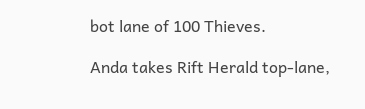bot lane of 100 Thieves.

Anda takes Rift Herald top-lane,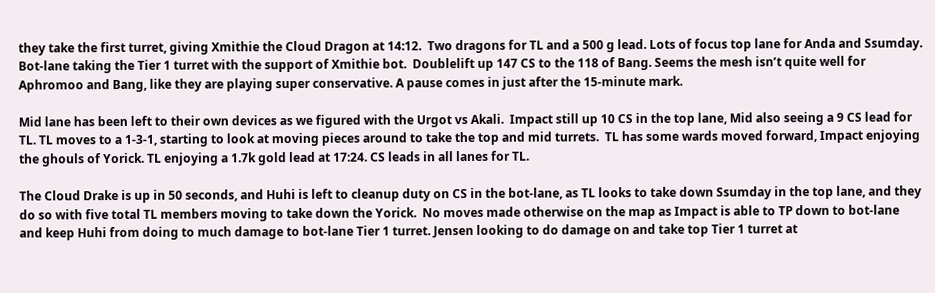they take the first turret, giving Xmithie the Cloud Dragon at 14:12.  Two dragons for TL and a 500 g lead. Lots of focus top lane for Anda and Ssumday. Bot-lane taking the Tier 1 turret with the support of Xmithie bot.  Doublelift up 147 CS to the 118 of Bang. Seems the mesh isn’t quite well for Aphromoo and Bang, like they are playing super conservative. A pause comes in just after the 15-minute mark.

Mid lane has been left to their own devices as we figured with the Urgot vs Akali.  Impact still up 10 CS in the top lane, Mid also seeing a 9 CS lead for TL. TL moves to a 1-3-1, starting to look at moving pieces around to take the top and mid turrets.  TL has some wards moved forward, Impact enjoying the ghouls of Yorick. TL enjoying a 1.7k gold lead at 17:24. CS leads in all lanes for TL.

The Cloud Drake is up in 50 seconds, and Huhi is left to cleanup duty on CS in the bot-lane, as TL looks to take down Ssumday in the top lane, and they do so with five total TL members moving to take down the Yorick.  No moves made otherwise on the map as Impact is able to TP down to bot-lane and keep Huhi from doing to much damage to bot-lane Tier 1 turret. Jensen looking to do damage on and take top Tier 1 turret at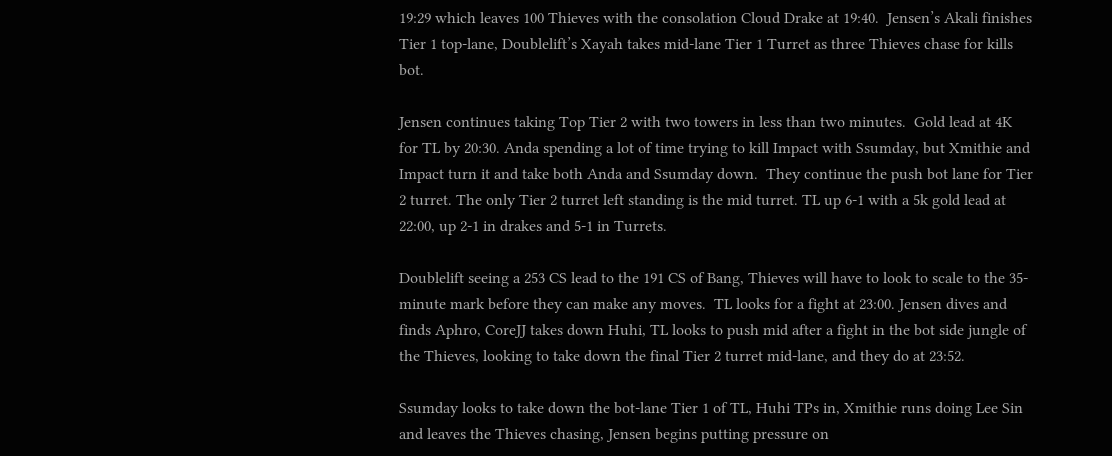19:29 which leaves 100 Thieves with the consolation Cloud Drake at 19:40.  Jensen’s Akali finishes Tier 1 top-lane, Doublelift’s Xayah takes mid-lane Tier 1 Turret as three Thieves chase for kills bot.

Jensen continues taking Top Tier 2 with two towers in less than two minutes.  Gold lead at 4K for TL by 20:30. Anda spending a lot of time trying to kill Impact with Ssumday, but Xmithie and Impact turn it and take both Anda and Ssumday down.  They continue the push bot lane for Tier 2 turret. The only Tier 2 turret left standing is the mid turret. TL up 6-1 with a 5k gold lead at 22:00, up 2-1 in drakes and 5-1 in Turrets.

Doublelift seeing a 253 CS lead to the 191 CS of Bang, Thieves will have to look to scale to the 35-minute mark before they can make any moves.  TL looks for a fight at 23:00. Jensen dives and finds Aphro, CoreJJ takes down Huhi, TL looks to push mid after a fight in the bot side jungle of the Thieves, looking to take down the final Tier 2 turret mid-lane, and they do at 23:52.

Ssumday looks to take down the bot-lane Tier 1 of TL, Huhi TPs in, Xmithie runs doing Lee Sin and leaves the Thieves chasing, Jensen begins putting pressure on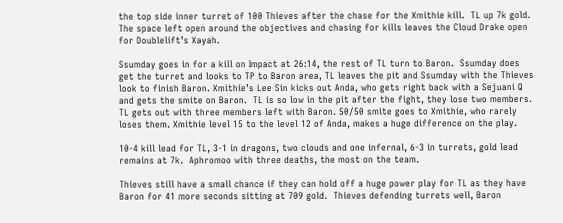the top side inner turret of 100 Thieves after the chase for the Xmithie kill.  TL up 7k gold. The space left open around the objectives and chasing for kills leaves the Cloud Drake open for Doublelift’s Xayah.

Ssumday goes in for a kill on Impact at 26:14, the rest of TL turn to Baron.  Ssumday does get the turret and looks to TP to Baron area, TL leaves the pit and Ssumday with the Thieves look to finish Baron. Xmithie’s Lee Sin kicks out Anda, who gets right back with a Sejuani Q and gets the smite on Baron.  TL is so low in the pit after the fight, they lose two members. TL gets out with three members left with Baron. 50/50 smite goes to Xmithie, who rarely loses them. Xmithie level 15 to the level 12 of Anda, makes a huge difference on the play.

10-4 kill lead for TL, 3-1 in dragons, two clouds and one infernal, 6-3 in turrets, gold lead remains at 7k.  Aphromoo with three deaths, the most on the team.

Thieves still have a small chance if they can hold off a huge power play for TL as they have Baron for 41 more seconds sitting at 709 gold.  Thieves defending turrets well, Baron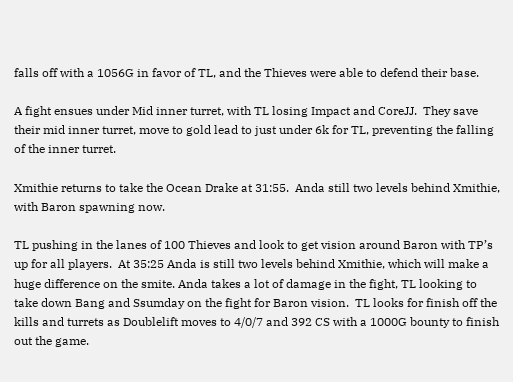falls off with a 1056G in favor of TL, and the Thieves were able to defend their base.

A fight ensues under Mid inner turret, with TL losing Impact and CoreJJ.  They save their mid inner turret, move to gold lead to just under 6k for TL, preventing the falling of the inner turret.

Xmithie returns to take the Ocean Drake at 31:55.  Anda still two levels behind Xmithie, with Baron spawning now.

TL pushing in the lanes of 100 Thieves and look to get vision around Baron with TP’s up for all players.  At 35:25 Anda is still two levels behind Xmithie, which will make a huge difference on the smite. Anda takes a lot of damage in the fight, TL looking to take down Bang and Ssumday on the fight for Baron vision.  TL looks for finish off the kills and turrets as Doublelift moves to 4/0/7 and 392 CS with a 1000G bounty to finish out the game.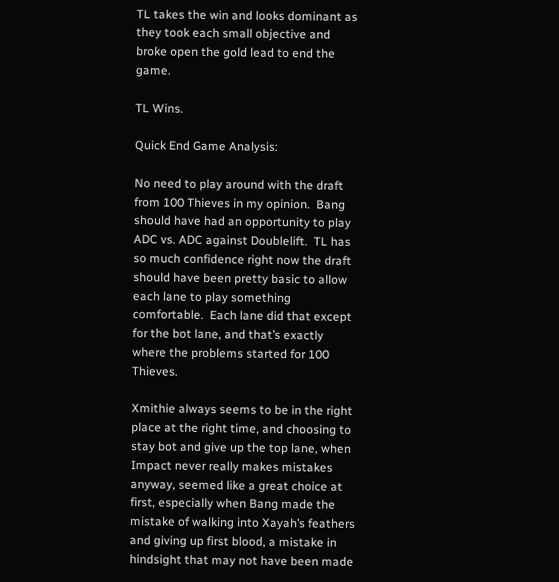TL takes the win and looks dominant as they took each small objective and broke open the gold lead to end the game.

TL Wins.

Quick End Game Analysis:

No need to play around with the draft from 100 Thieves in my opinion.  Bang should have had an opportunity to play ADC vs. ADC against Doublelift.  TL has so much confidence right now the draft should have been pretty basic to allow each lane to play something comfortable.  Each lane did that except for the bot lane, and that’s exactly where the problems started for 100 Thieves.

Xmithie always seems to be in the right place at the right time, and choosing to stay bot and give up the top lane, when Impact never really makes mistakes anyway, seemed like a great choice at first, especially when Bang made the mistake of walking into Xayah’s feathers and giving up first blood, a mistake in hindsight that may not have been made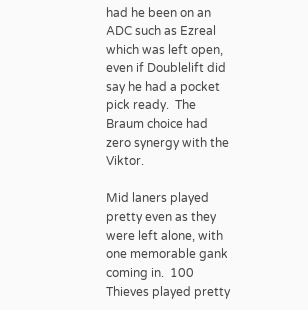had he been on an ADC such as Ezreal which was left open, even if Doublelift did say he had a pocket pick ready.  The Braum choice had zero synergy with the Viktor.

Mid laners played pretty even as they were left alone, with one memorable gank coming in.  100 Thieves played pretty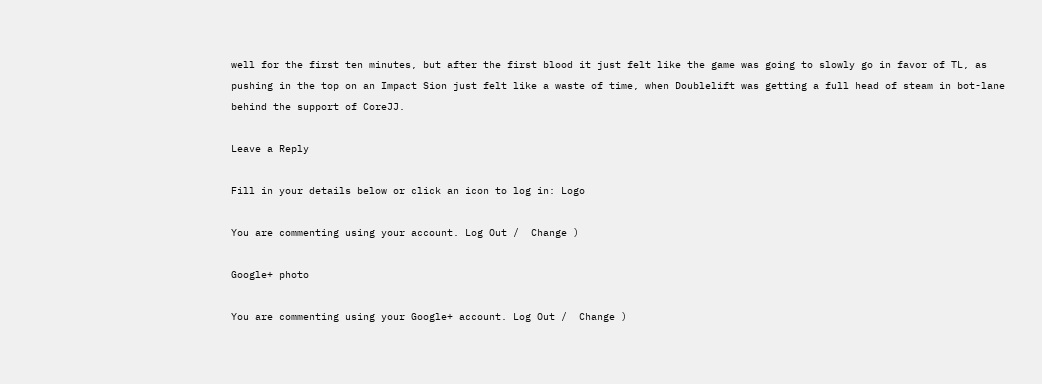well for the first ten minutes, but after the first blood it just felt like the game was going to slowly go in favor of TL, as pushing in the top on an Impact Sion just felt like a waste of time, when Doublelift was getting a full head of steam in bot-lane behind the support of CoreJJ.

Leave a Reply

Fill in your details below or click an icon to log in: Logo

You are commenting using your account. Log Out /  Change )

Google+ photo

You are commenting using your Google+ account. Log Out /  Change )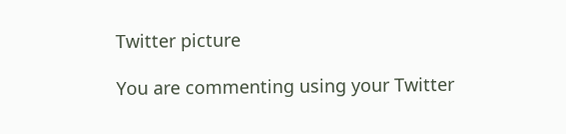Twitter picture

You are commenting using your Twitter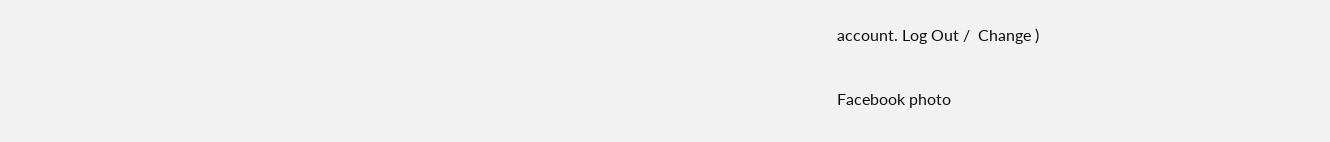account. Log Out /  Change )

Facebook photo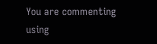You are commenting using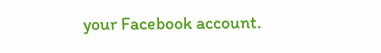your Facebook account.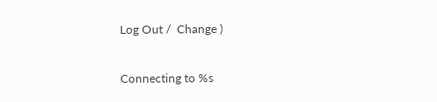Log Out /  Change )

Connecting to %s